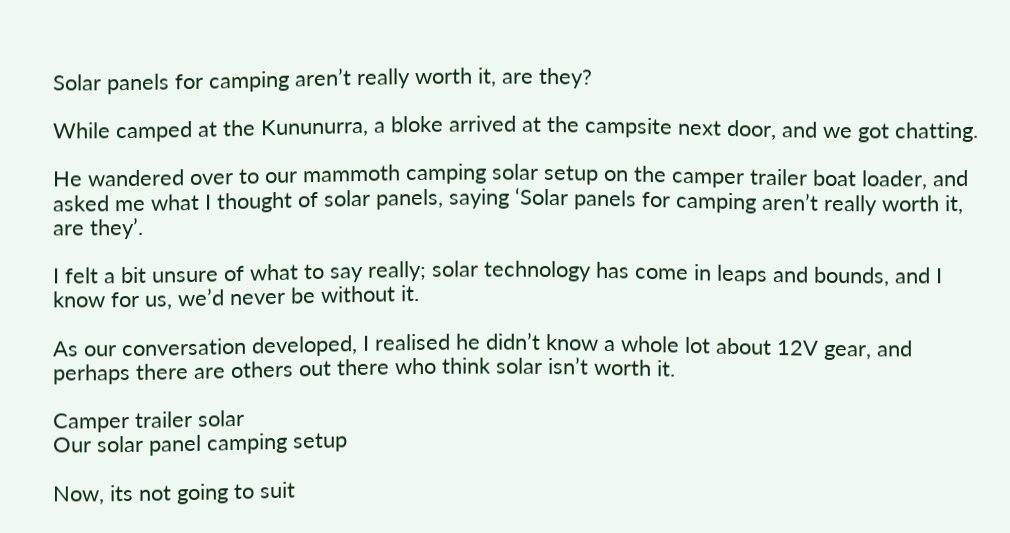Solar panels for camping aren’t really worth it, are they?

While camped at the Kununurra, a bloke arrived at the campsite next door, and we got chatting.

He wandered over to our mammoth camping solar setup on the camper trailer boat loader, and asked me what I thought of solar panels, saying ‘Solar panels for camping aren’t really worth it, are they’.

I felt a bit unsure of what to say really; solar technology has come in leaps and bounds, and I know for us, we’d never be without it.

As our conversation developed, I realised he didn’t know a whole lot about 12V gear, and perhaps there are others out there who think solar isn’t worth it.

Camper trailer solar
Our solar panel camping setup

Now, its not going to suit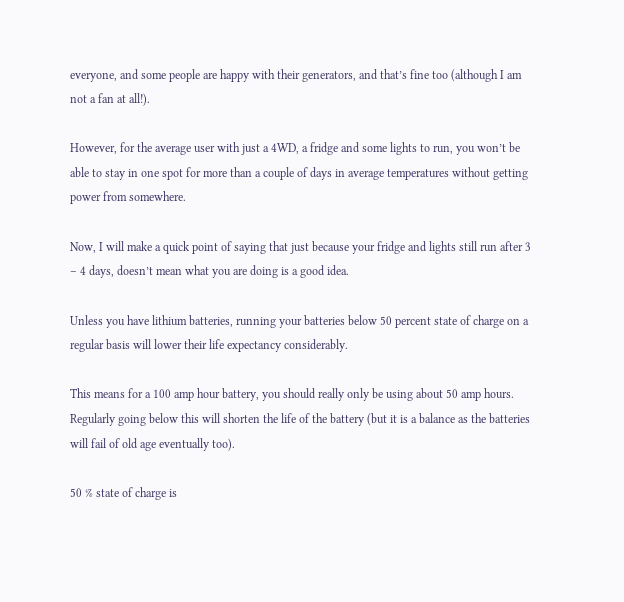everyone, and some people are happy with their generators, and that’s fine too (although I am not a fan at all!).

However, for the average user with just a 4WD, a fridge and some lights to run, you won’t be able to stay in one spot for more than a couple of days in average temperatures without getting power from somewhere.

Now, I will make a quick point of saying that just because your fridge and lights still run after 3 – 4 days, doesn’t mean what you are doing is a good idea.

Unless you have lithium batteries, running your batteries below 50 percent state of charge on a regular basis will lower their life expectancy considerably.

This means for a 100 amp hour battery, you should really only be using about 50 amp hours. Regularly going below this will shorten the life of the battery (but it is a balance as the batteries will fail of old age eventually too).

50 % state of charge is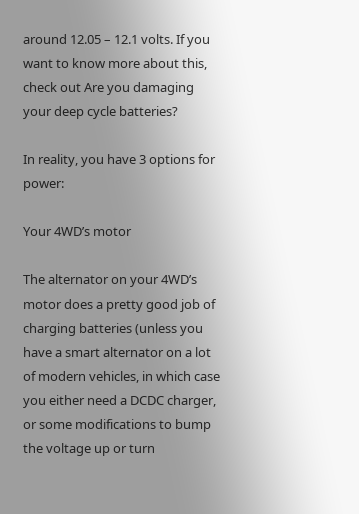around 12.05 – 12.1 volts. If you want to know more about this, check out Are you damaging your deep cycle batteries?

In reality, you have 3 options for power:

Your 4WD’s motor

The alternator on your 4WD’s motor does a pretty good job of charging batteries (unless you have a smart alternator on a lot of modern vehicles, in which case you either need a DCDC charger, or some modifications to bump the voltage up or turn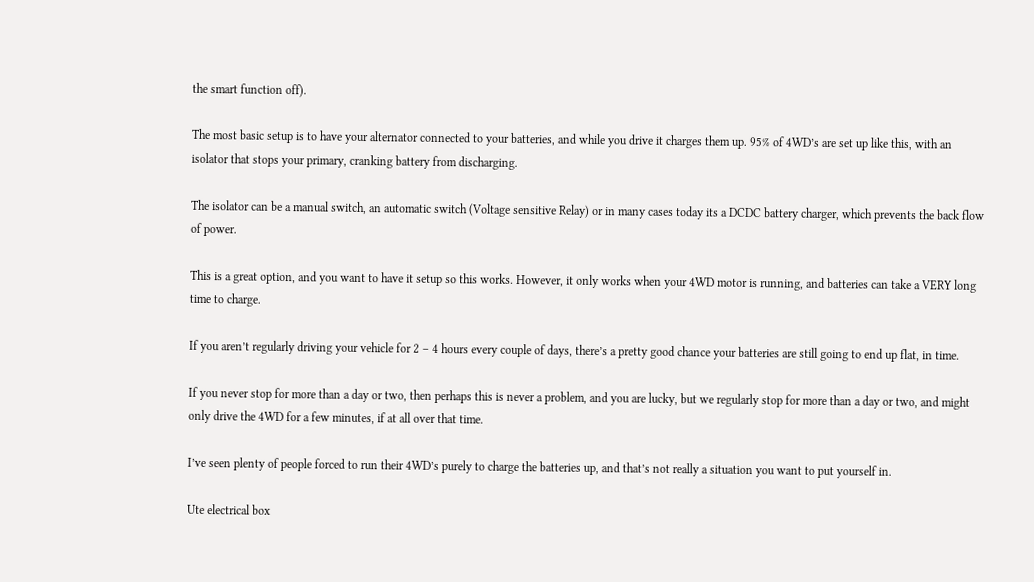the smart function off).

The most basic setup is to have your alternator connected to your batteries, and while you drive it charges them up. 95% of 4WD’s are set up like this, with an isolator that stops your primary, cranking battery from discharging.

The isolator can be a manual switch, an automatic switch (Voltage sensitive Relay) or in many cases today its a DCDC battery charger, which prevents the back flow of power.

This is a great option, and you want to have it setup so this works. However, it only works when your 4WD motor is running, and batteries can take a VERY long time to charge.

If you aren’t regularly driving your vehicle for 2 – 4 hours every couple of days, there’s a pretty good chance your batteries are still going to end up flat, in time.

If you never stop for more than a day or two, then perhaps this is never a problem, and you are lucky, but we regularly stop for more than a day or two, and might only drive the 4WD for a few minutes, if at all over that time.

I’ve seen plenty of people forced to run their 4WD’s purely to charge the batteries up, and that’s not really a situation you want to put yourself in.

Ute electrical box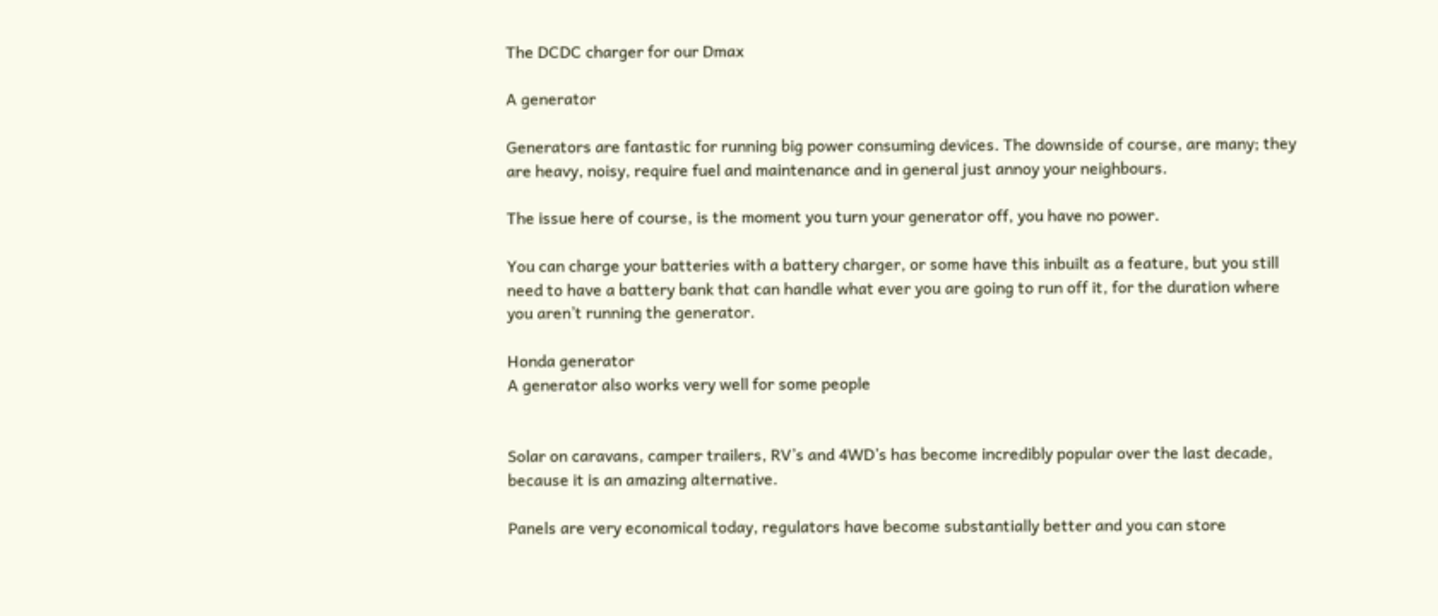The DCDC charger for our Dmax

A generator

Generators are fantastic for running big power consuming devices. The downside of course, are many; they are heavy, noisy, require fuel and maintenance and in general just annoy your neighbours.

The issue here of course, is the moment you turn your generator off, you have no power.

You can charge your batteries with a battery charger, or some have this inbuilt as a feature, but you still need to have a battery bank that can handle what ever you are going to run off it, for the duration where you aren’t running the generator.

Honda generator
A generator also works very well for some people


Solar on caravans, camper trailers, RV’s and 4WD’s has become incredibly popular over the last decade, because it is an amazing alternative.

Panels are very economical today, regulators have become substantially better and you can store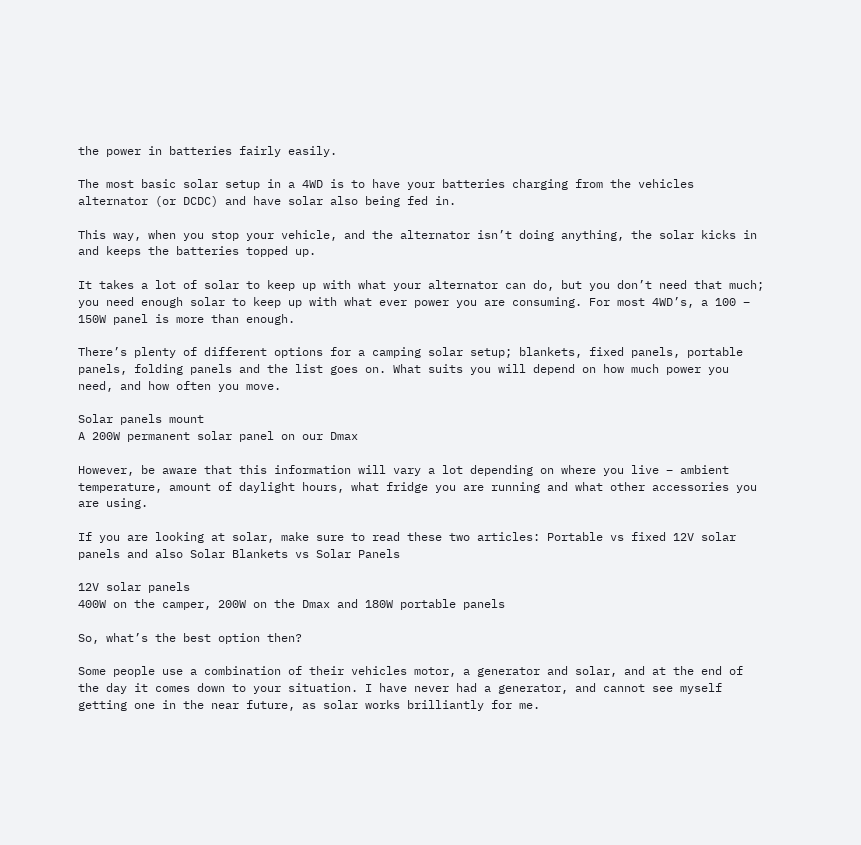the power in batteries fairly easily.

The most basic solar setup in a 4WD is to have your batteries charging from the vehicles alternator (or DCDC) and have solar also being fed in.

This way, when you stop your vehicle, and the alternator isn’t doing anything, the solar kicks in and keeps the batteries topped up.

It takes a lot of solar to keep up with what your alternator can do, but you don’t need that much; you need enough solar to keep up with what ever power you are consuming. For most 4WD’s, a 100 – 150W panel is more than enough.

There’s plenty of different options for a camping solar setup; blankets, fixed panels, portable panels, folding panels and the list goes on. What suits you will depend on how much power you need, and how often you move.

Solar panels mount
A 200W permanent solar panel on our Dmax

However, be aware that this information will vary a lot depending on where you live – ambient temperature, amount of daylight hours, what fridge you are running and what other accessories you are using.

If you are looking at solar, make sure to read these two articles: Portable vs fixed 12V solar panels and also Solar Blankets vs Solar Panels

12V solar panels
400W on the camper, 200W on the Dmax and 180W portable panels

So, what’s the best option then?

Some people use a combination of their vehicles motor, a generator and solar, and at the end of the day it comes down to your situation. I have never had a generator, and cannot see myself getting one in the near future, as solar works brilliantly for me.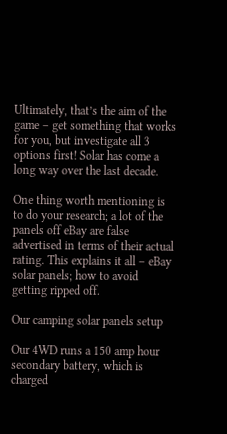Ultimately, that’s the aim of the game – get something that works for you, but investigate all 3 options first! Solar has come a long way over the last decade.

One thing worth mentioning is to do your research; a lot of the panels off eBay are false advertised in terms of their actual rating. This explains it all – eBay solar panels; how to avoid getting ripped off.

Our camping solar panels setup

Our 4WD runs a 150 amp hour secondary battery, which is charged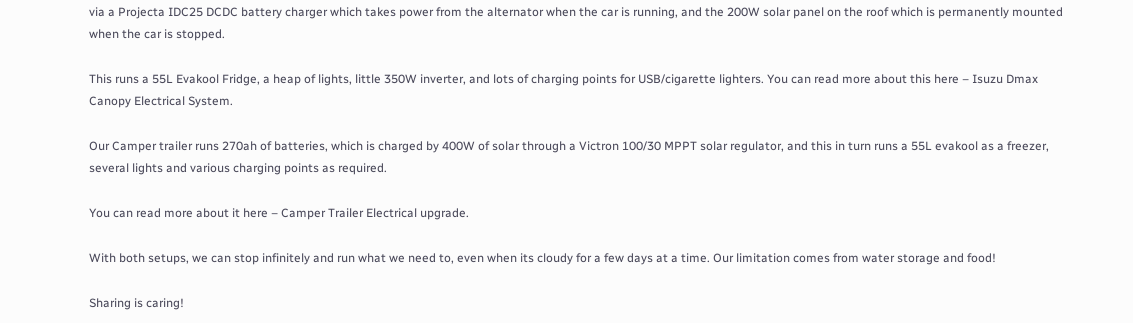via a Projecta IDC25 DCDC battery charger which takes power from the alternator when the car is running, and the 200W solar panel on the roof which is permanently mounted when the car is stopped.

This runs a 55L Evakool Fridge, a heap of lights, little 350W inverter, and lots of charging points for USB/cigarette lighters. You can read more about this here – Isuzu Dmax Canopy Electrical System.

Our Camper trailer runs 270ah of batteries, which is charged by 400W of solar through a Victron 100/30 MPPT solar regulator, and this in turn runs a 55L evakool as a freezer, several lights and various charging points as required.

You can read more about it here – Camper Trailer Electrical upgrade.

With both setups, we can stop infinitely and run what we need to, even when its cloudy for a few days at a time. Our limitation comes from water storage and food!

Sharing is caring!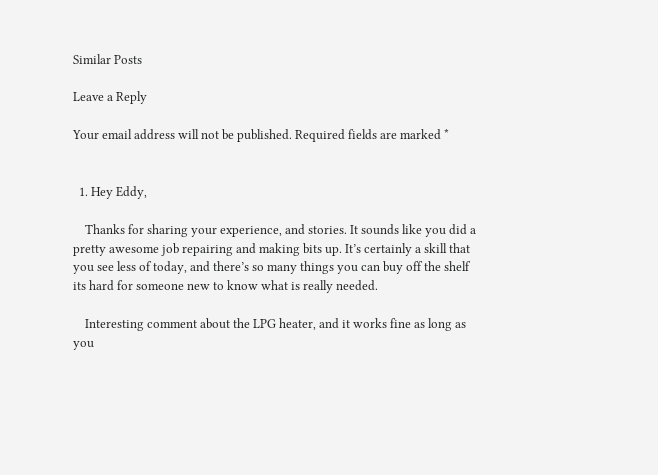Similar Posts

Leave a Reply

Your email address will not be published. Required fields are marked *


  1. Hey Eddy,

    Thanks for sharing your experience, and stories. It sounds like you did a pretty awesome job repairing and making bits up. It’s certainly a skill that you see less of today, and there’s so many things you can buy off the shelf its hard for someone new to know what is really needed.

    Interesting comment about the LPG heater, and it works fine as long as you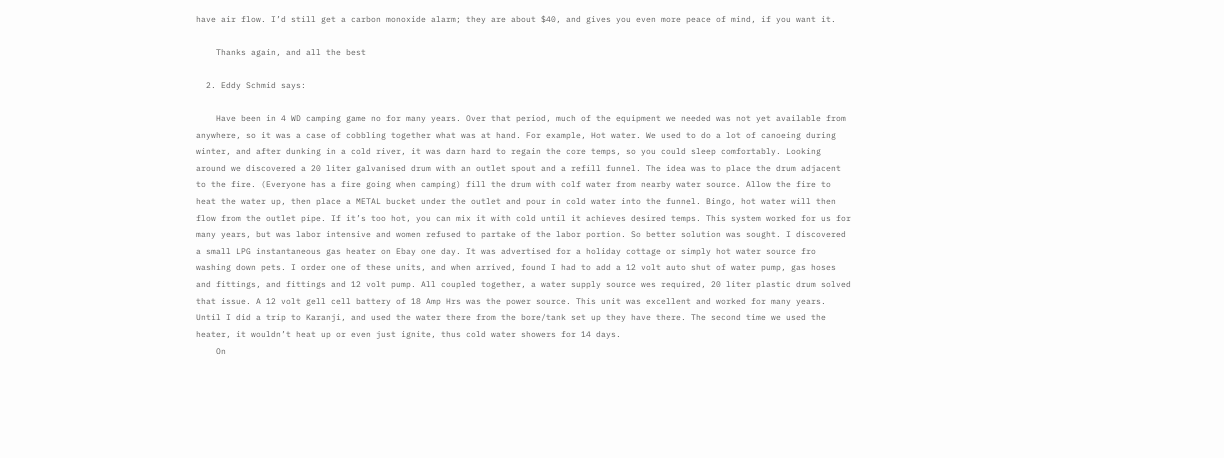have air flow. I’d still get a carbon monoxide alarm; they are about $40, and gives you even more peace of mind, if you want it.

    Thanks again, and all the best

  2. Eddy Schmid says:

    Have been in 4 WD camping game no for many years. Over that period, much of the equipment we needed was not yet available from anywhere, so it was a case of cobbling together what was at hand. For example, Hot water. We used to do a lot of canoeing during winter, and after dunking in a cold river, it was darn hard to regain the core temps, so you could sleep comfortably. Looking around we discovered a 20 liter galvanised drum with an outlet spout and a refill funnel. The idea was to place the drum adjacent to the fire. (Everyone has a fire going when camping) fill the drum with colf water from nearby water source. Allow the fire to heat the water up, then place a METAL bucket under the outlet and pour in cold water into the funnel. Bingo, hot water will then flow from the outlet pipe. If it’s too hot, you can mix it with cold until it achieves desired temps. This system worked for us for many years, but was labor intensive and women refused to partake of the labor portion. So better solution was sought. I discovered a small LPG instantaneous gas heater on Ebay one day. It was advertised for a holiday cottage or simply hot water source fro washing down pets. I order one of these units, and when arrived, found I had to add a 12 volt auto shut of water pump, gas hoses and fittings, and fittings and 12 volt pump. All coupled together, a water supply source wes required, 20 liter plastic drum solved that issue. A 12 volt gell cell battery of 18 Amp Hrs was the power source. This unit was excellent and worked for many years. Until I did a trip to Karanji, and used the water there from the bore/tank set up they have there. The second time we used the heater, it wouldn’t heat up or even just ignite, thus cold water showers for 14 days.
    On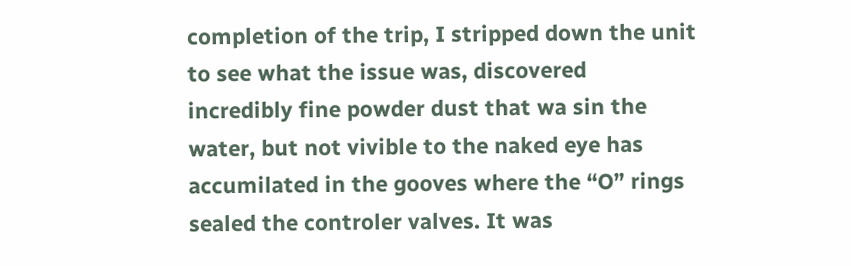completion of the trip, I stripped down the unit to see what the issue was, discovered incredibly fine powder dust that wa sin the water, but not vivible to the naked eye has accumilated in the gooves where the “O” rings sealed the controler valves. It was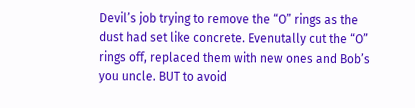Devil’s job trying to remove the “O” rings as the dust had set like concrete. Evenutally cut the “O” rings off, replaced them with new ones and Bob’s you uncle. BUT to avoid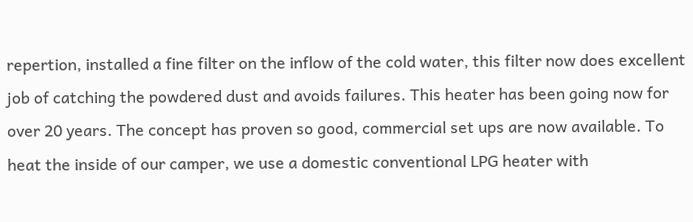repertion, installed a fine filter on the inflow of the cold water, this filter now does excellent job of catching the powdered dust and avoids failures. This heater has been going now for over 20 years. The concept has proven so good, commercial set ups are now available. To heat the inside of our camper, we use a domestic conventional LPG heater with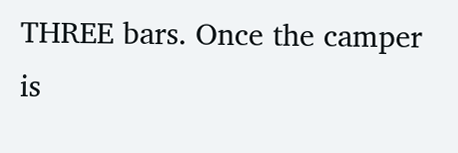THREE bars. Once the camper is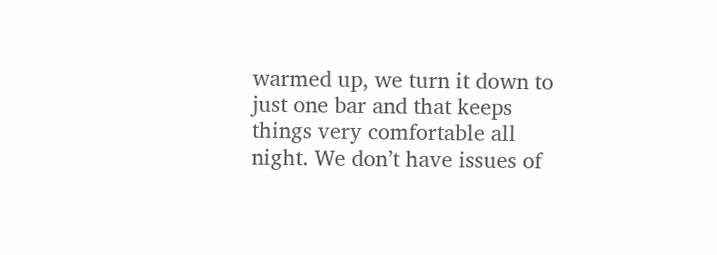warmed up, we turn it down to just one bar and that keeps things very comfortable all night. We don’t have issues of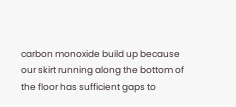carbon monoxide build up because our skirt running along the bottom of the floor has sufficient gaps to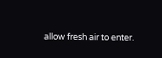allow fresh air to enter.